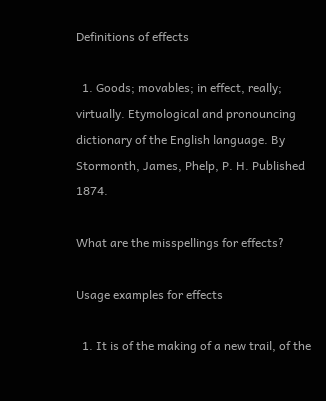Definitions of effects

  1. Goods; movables; in effect, really; virtually. Etymological and pronouncing dictionary of the English language. By Stormonth, James, Phelp, P. H. Published 1874.

What are the misspellings for effects?

Usage examples for effects

  1. It is of the making of a new trail, of the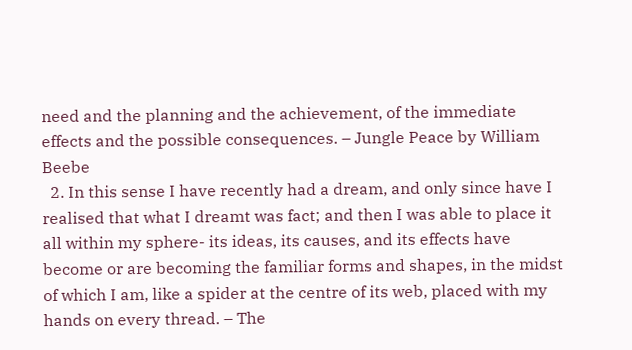need and the planning and the achievement, of the immediate effects and the possible consequences. – Jungle Peace by William Beebe
  2. In this sense I have recently had a dream, and only since have I realised that what I dreamt was fact; and then I was able to place it all within my sphere- its ideas, its causes, and its effects have become or are becoming the familiar forms and shapes, in the midst of which I am, like a spider at the centre of its web, placed with my hands on every thread. – The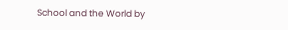School and the World by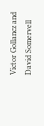Victor Gollancz and David Somervell